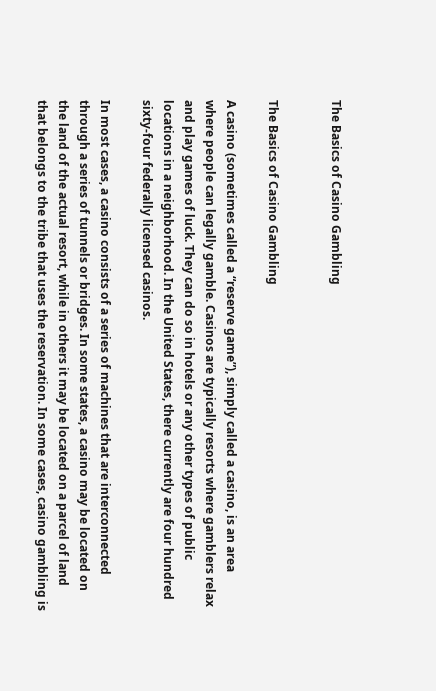The Basics of Casino Gambling


The Basics of Casino Gambling

A casino (sometimes called a “reserve game”), simply called a casino, is an area where people can legally gamble. Casinos are typically resorts where gamblers relax and play games of luck. They can do so in hotels or any other types of public locations in a neighborhood. In the United States, there currently are four hundred sixty-four federally licensed casinos.

In most cases, a casino consists of a series of machines that are interconnected through a series of tunnels or bridges. In some states, a casino may be located on the land of the actual resort, while in others it may be located on a parcel of land that belongs to the tribe that uses the reservation. In some cases, casino gambling is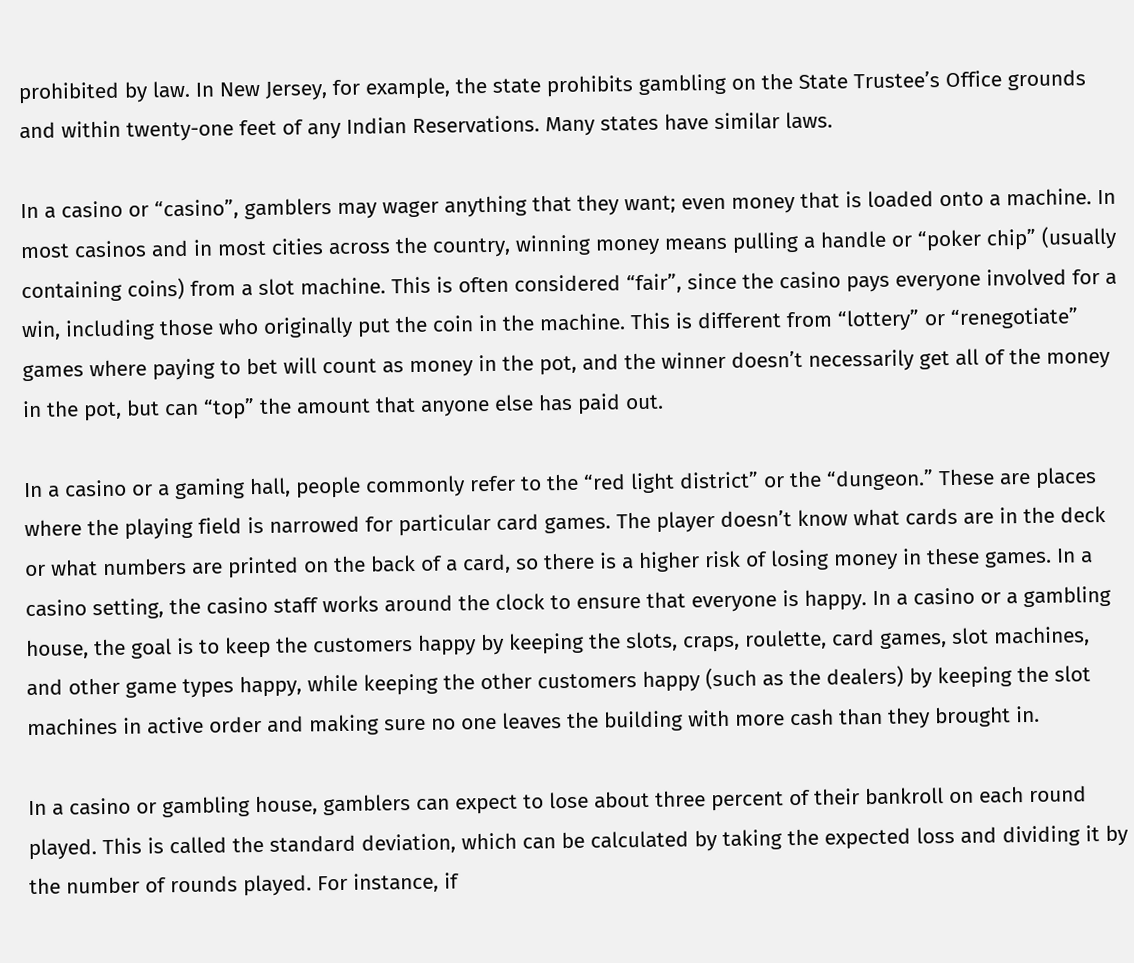prohibited by law. In New Jersey, for example, the state prohibits gambling on the State Trustee’s Office grounds and within twenty-one feet of any Indian Reservations. Many states have similar laws.

In a casino or “casino”, gamblers may wager anything that they want; even money that is loaded onto a machine. In most casinos and in most cities across the country, winning money means pulling a handle or “poker chip” (usually containing coins) from a slot machine. This is often considered “fair”, since the casino pays everyone involved for a win, including those who originally put the coin in the machine. This is different from “lottery” or “renegotiate” games where paying to bet will count as money in the pot, and the winner doesn’t necessarily get all of the money in the pot, but can “top” the amount that anyone else has paid out.

In a casino or a gaming hall, people commonly refer to the “red light district” or the “dungeon.” These are places where the playing field is narrowed for particular card games. The player doesn’t know what cards are in the deck or what numbers are printed on the back of a card, so there is a higher risk of losing money in these games. In a casino setting, the casino staff works around the clock to ensure that everyone is happy. In a casino or a gambling house, the goal is to keep the customers happy by keeping the slots, craps, roulette, card games, slot machines, and other game types happy, while keeping the other customers happy (such as the dealers) by keeping the slot machines in active order and making sure no one leaves the building with more cash than they brought in.

In a casino or gambling house, gamblers can expect to lose about three percent of their bankroll on each round played. This is called the standard deviation, which can be calculated by taking the expected loss and dividing it by the number of rounds played. For instance, if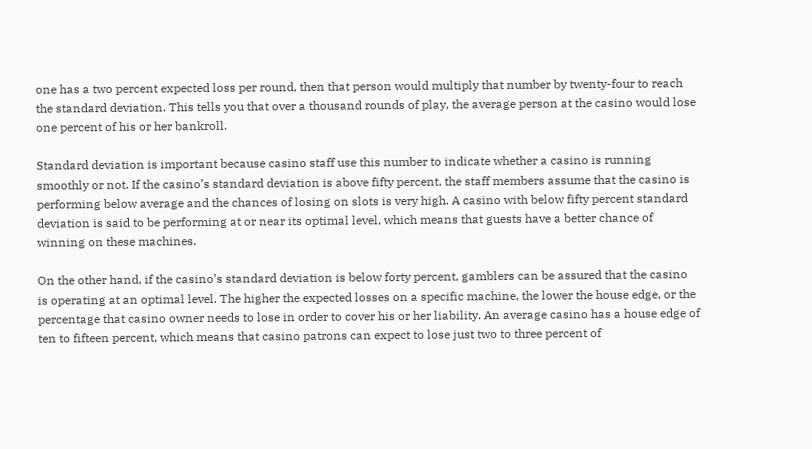one has a two percent expected loss per round, then that person would multiply that number by twenty-four to reach the standard deviation. This tells you that over a thousand rounds of play, the average person at the casino would lose one percent of his or her bankroll.

Standard deviation is important because casino staff use this number to indicate whether a casino is running smoothly or not. If the casino’s standard deviation is above fifty percent, the staff members assume that the casino is performing below average and the chances of losing on slots is very high. A casino with below fifty percent standard deviation is said to be performing at or near its optimal level, which means that guests have a better chance of winning on these machines.

On the other hand, if the casino’s standard deviation is below forty percent, gamblers can be assured that the casino is operating at an optimal level. The higher the expected losses on a specific machine, the lower the house edge, or the percentage that casino owner needs to lose in order to cover his or her liability. An average casino has a house edge of ten to fifteen percent, which means that casino patrons can expect to lose just two to three percent of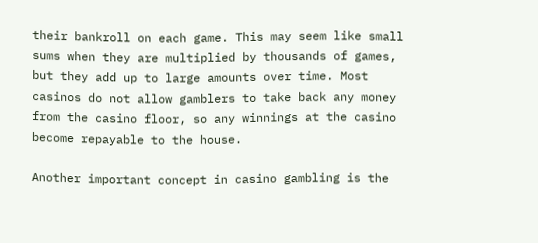their bankroll on each game. This may seem like small sums when they are multiplied by thousands of games, but they add up to large amounts over time. Most casinos do not allow gamblers to take back any money from the casino floor, so any winnings at the casino become repayable to the house.

Another important concept in casino gambling is the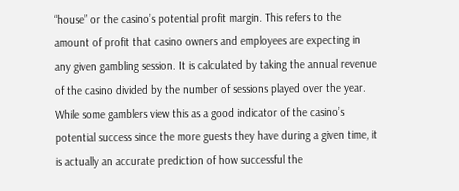“house” or the casino’s potential profit margin. This refers to the amount of profit that casino owners and employees are expecting in any given gambling session. It is calculated by taking the annual revenue of the casino divided by the number of sessions played over the year. While some gamblers view this as a good indicator of the casino’s potential success since the more guests they have during a given time, it is actually an accurate prediction of how successful the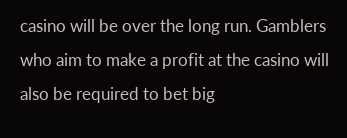casino will be over the long run. Gamblers who aim to make a profit at the casino will also be required to bet big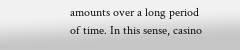amounts over a long period of time. In this sense, casino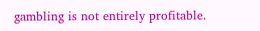gambling is not entirely profitable.